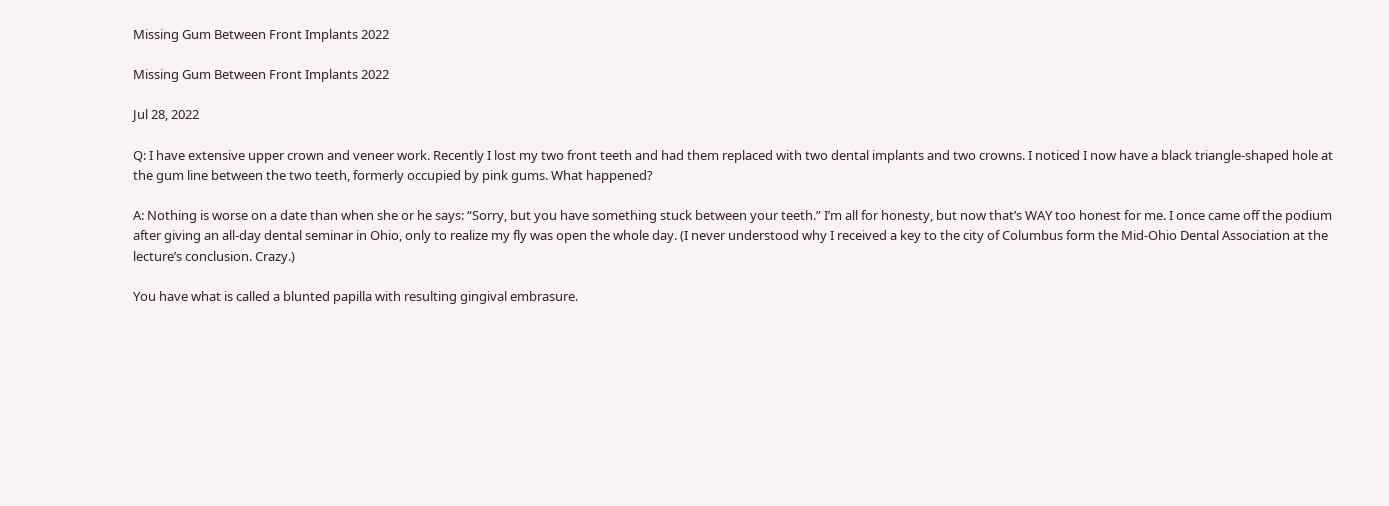Missing Gum Between Front Implants 2022

Missing Gum Between Front Implants 2022

Jul 28, 2022

Q: I have extensive upper crown and veneer work. Recently I lost my two front teeth and had them replaced with two dental implants and two crowns. I noticed I now have a black triangle-shaped hole at the gum line between the two teeth, formerly occupied by pink gums. What happened?

A: Nothing is worse on a date than when she or he says: “Sorry, but you have something stuck between your teeth.” I’m all for honesty, but now that’s WAY too honest for me. I once came off the podium after giving an all-day dental seminar in Ohio, only to realize my fly was open the whole day. (I never understood why I received a key to the city of Columbus form the Mid-Ohio Dental Association at the lecture’s conclusion. Crazy.)

You have what is called a blunted papilla with resulting gingival embrasure.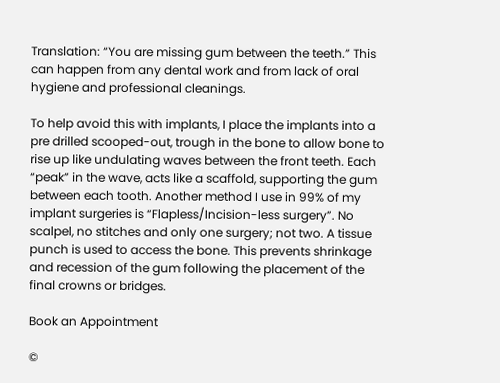Translation: “You are missing gum between the teeth.” This can happen from any dental work and from lack of oral hygiene and professional cleanings.

To help avoid this with implants, I place the implants into a pre drilled scooped-out, trough in the bone to allow bone to rise up like undulating waves between the front teeth. Each “peak” in the wave, acts like a scaffold, supporting the gum between each tooth. Another method I use in 99% of my implant surgeries is “Flapless/Incision-less surgery”. No scalpel, no stitches and only one surgery; not two. A tissue punch is used to access the bone. This prevents shrinkage and recession of the gum following the placement of the final crowns or bridges.

Book an Appointment

©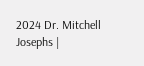2024 Dr. Mitchell Josephs |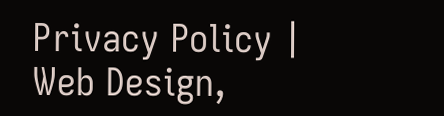Privacy Policy | Web Design,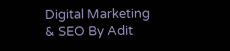Digital Marketing & SEO By Adit